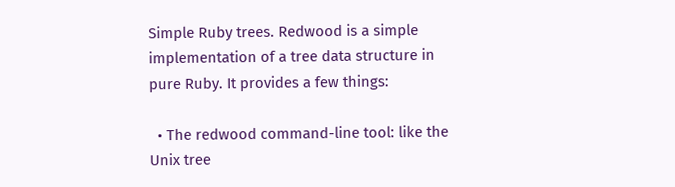Simple Ruby trees. Redwood is a simple implementation of a tree data structure in pure Ruby. It provides a few things:

  • The redwood command-line tool: like the Unix tree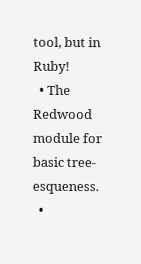tool, but in Ruby!
  • The Redwood module for basic tree-esqueness.
  •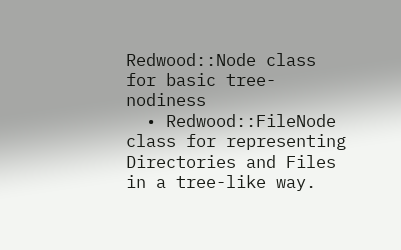Redwood::Node class for basic tree-nodiness
  • Redwood::FileNode class for representing Directories and Files in a tree-like way.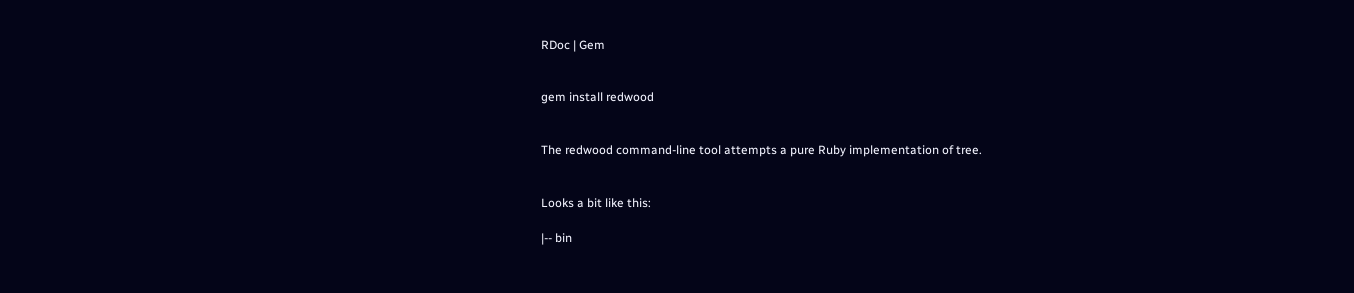RDoc | Gem


gem install redwood


The redwood command-line tool attempts a pure Ruby implementation of tree.


Looks a bit like this:

|-- bin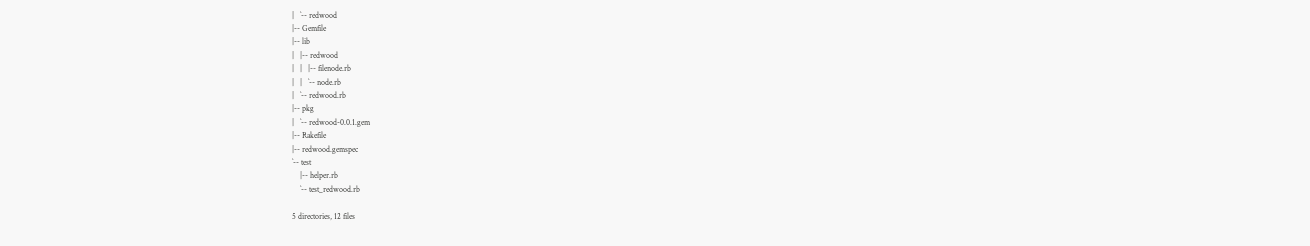|   `-- redwood
|-- Gemfile
|-- lib
|   |-- redwood
|   |   |-- filenode.rb
|   |   `-- node.rb
|   `-- redwood.rb
|-- pkg
|   `-- redwood-0.0.1.gem
|-- Rakefile
|-- redwood.gemspec
`-- test
    |-- helper.rb
    `-- test_redwood.rb

5 directories, 12 files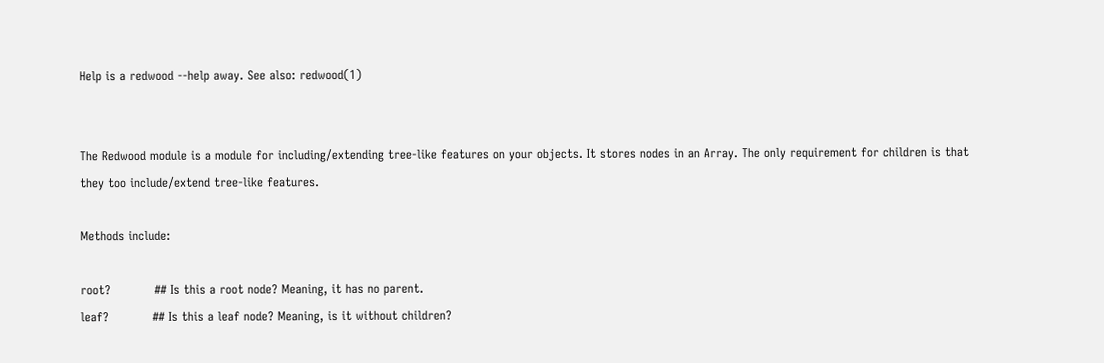Help is a redwood --help away. See also: redwood(1)


The Redwood module is a module for including/extending tree-like features on your objects. It stores nodes in an Array. The only requirement for children is that they too include/extend tree-like features.

Methods include:

root?           ## Is this a root node? Meaning, it has no parent.
leaf?           ## Is this a leaf node? Meaning, is it without children?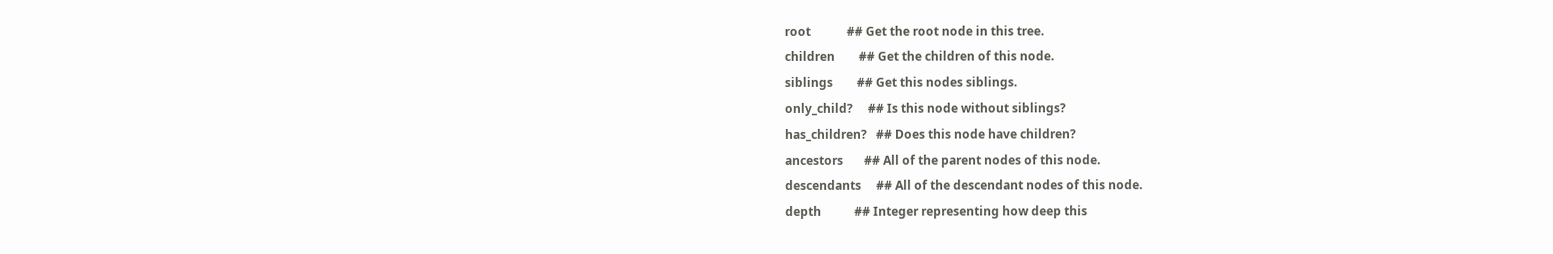root            ## Get the root node in this tree.
children        ## Get the children of this node.
siblings        ## Get this nodes siblings.
only_child?     ## Is this node without siblings?
has_children?   ## Does this node have children?
ancestors       ## All of the parent nodes of this node.
descendants     ## All of the descendant nodes of this node.
depth           ## Integer representing how deep this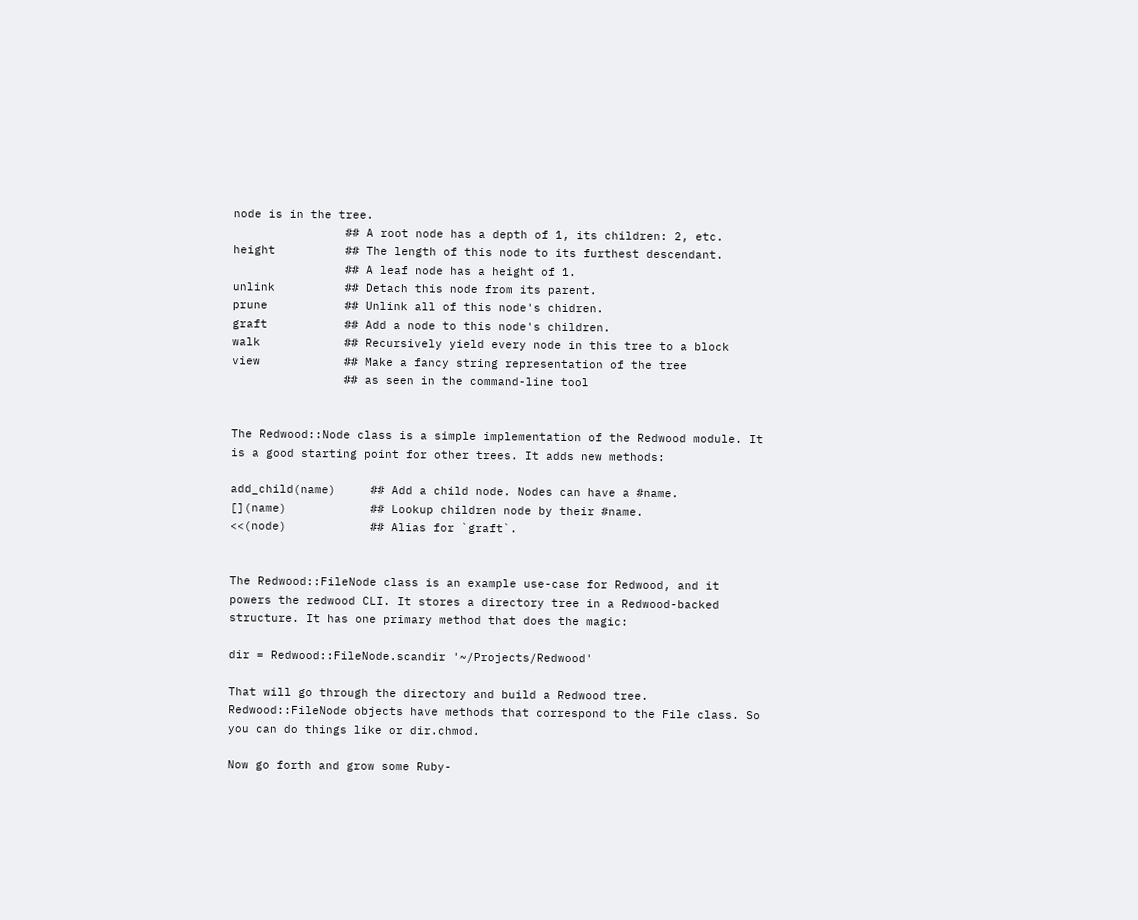node is in the tree.
                ## A root node has a depth of 1, its children: 2, etc.
height          ## The length of this node to its furthest descendant.
                ## A leaf node has a height of 1.
unlink          ## Detach this node from its parent.
prune           ## Unlink all of this node's chidren.
graft           ## Add a node to this node's children.
walk            ## Recursively yield every node in this tree to a block
view            ## Make a fancy string representation of the tree
                ## as seen in the command-line tool


The Redwood::Node class is a simple implementation of the Redwood module. It is a good starting point for other trees. It adds new methods:

add_child(name)     ## Add a child node. Nodes can have a #name.
[](name)            ## Lookup children node by their #name.
<<(node)            ## Alias for `graft`.


The Redwood::FileNode class is an example use-case for Redwood, and it powers the redwood CLI. It stores a directory tree in a Redwood-backed structure. It has one primary method that does the magic:

dir = Redwood::FileNode.scandir '~/Projects/Redwood'

That will go through the directory and build a Redwood tree. Redwood::FileNode objects have methods that correspond to the File class. So you can do things like or dir.chmod.

Now go forth and grow some Ruby-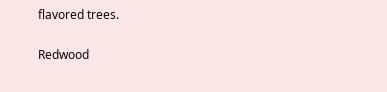flavored trees.

Redwood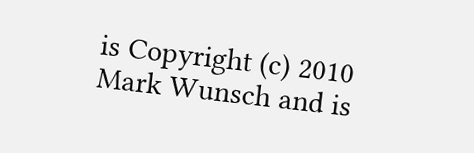is Copyright (c) 2010 Mark Wunsch and is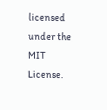licensed under the MIT License.